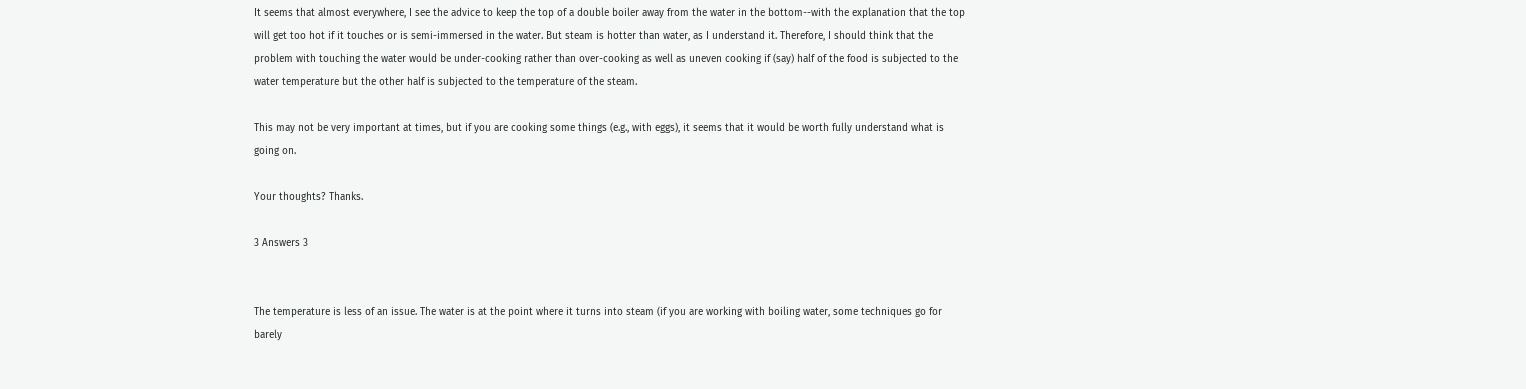It seems that almost everywhere, I see the advice to keep the top of a double boiler away from the water in the bottom--with the explanation that the top will get too hot if it touches or is semi-immersed in the water. But steam is hotter than water, as I understand it. Therefore, I should think that the problem with touching the water would be under-cooking rather than over-cooking as well as uneven cooking if (say) half of the food is subjected to the water temperature but the other half is subjected to the temperature of the steam.

This may not be very important at times, but if you are cooking some things (e.g., with eggs), it seems that it would be worth fully understand what is going on.

Your thoughts? Thanks.

3 Answers 3


The temperature is less of an issue. The water is at the point where it turns into steam (if you are working with boiling water, some techniques go for barely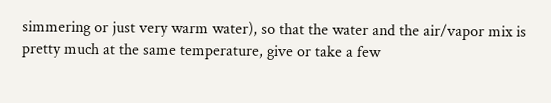simmering or just very warm water), so that the water and the air/vapor mix is pretty much at the same temperature, give or take a few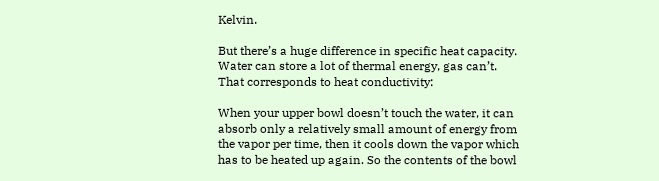Kelvin.

But there’s a huge difference in specific heat capacity. Water can store a lot of thermal energy, gas can’t. That corresponds to heat conductivity:

When your upper bowl doesn’t touch the water, it can absorb only a relatively small amount of energy from the vapor per time, then it cools down the vapor which has to be heated up again. So the contents of the bowl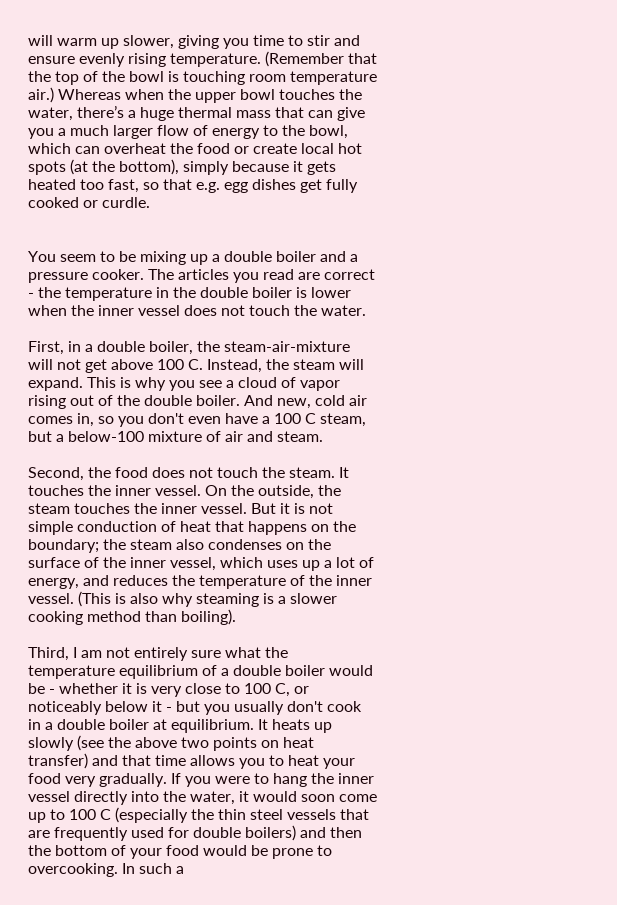will warm up slower, giving you time to stir and ensure evenly rising temperature. (Remember that the top of the bowl is touching room temperature air.) Whereas when the upper bowl touches the water, there’s a huge thermal mass that can give you a much larger flow of energy to the bowl, which can overheat the food or create local hot spots (at the bottom), simply because it gets heated too fast, so that e.g. egg dishes get fully cooked or curdle.


You seem to be mixing up a double boiler and a pressure cooker. The articles you read are correct - the temperature in the double boiler is lower when the inner vessel does not touch the water.

First, in a double boiler, the steam-air-mixture will not get above 100 C. Instead, the steam will expand. This is why you see a cloud of vapor rising out of the double boiler. And new, cold air comes in, so you don't even have a 100 C steam, but a below-100 mixture of air and steam.

Second, the food does not touch the steam. It touches the inner vessel. On the outside, the steam touches the inner vessel. But it is not simple conduction of heat that happens on the boundary; the steam also condenses on the surface of the inner vessel, which uses up a lot of energy, and reduces the temperature of the inner vessel. (This is also why steaming is a slower cooking method than boiling).

Third, I am not entirely sure what the temperature equilibrium of a double boiler would be - whether it is very close to 100 C, or noticeably below it - but you usually don't cook in a double boiler at equilibrium. It heats up slowly (see the above two points on heat transfer) and that time allows you to heat your food very gradually. If you were to hang the inner vessel directly into the water, it would soon come up to 100 C (especially the thin steel vessels that are frequently used for double boilers) and then the bottom of your food would be prone to overcooking. In such a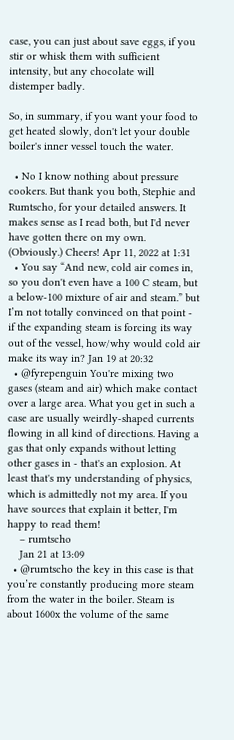case, you can just about save eggs, if you stir or whisk them with sufficient intensity, but any chocolate will distemper badly.

So, in summary, if you want your food to get heated slowly, don't let your double boiler's inner vessel touch the water.

  • No I know nothing about pressure cookers. But thank you both, Stephie and Rumtscho, for your detailed answers. It makes sense as I read both, but I'd never have gotten there on my own. (Obviously.) Cheers! Apr 11, 2022 at 1:31
  • You say “And new, cold air comes in, so you don't even have a 100 C steam, but a below-100 mixture of air and steam.” but I’m not totally convinced on that point - if the expanding steam is forcing its way out of the vessel, how/why would cold air make its way in? Jan 19 at 20:32
  • @fyrepenguin You're mixing two gases (steam and air) which make contact over a large area. What you get in such a case are usually weirdly-shaped currents flowing in all kind of directions. Having a gas that only expands without letting other gases in - that's an explosion. At least that's my understanding of physics, which is admittedly not my area. If you have sources that explain it better, I'm happy to read them!
    – rumtscho
    Jan 21 at 13:09
  • @rumtscho the key in this case is that you’re constantly producing more steam from the water in the boiler. Steam is about 1600x the volume of the same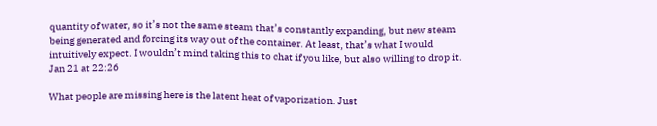quantity of water, so it’s not the same steam that’s constantly expanding, but new steam being generated and forcing its way out of the container. At least, that’s what I would intuitively expect. I wouldn’t mind taking this to chat if you like, but also willing to drop it. Jan 21 at 22:26

What people are missing here is the latent heat of vaporization. Just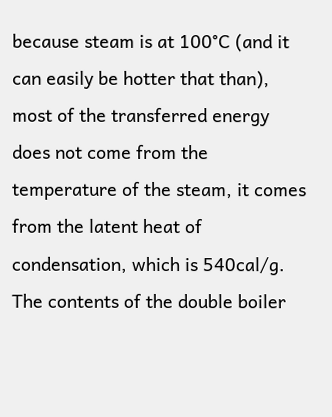because steam is at 100°C (and it can easily be hotter that than), most of the transferred energy does not come from the temperature of the steam, it comes from the latent heat of condensation, which is 540cal/g. The contents of the double boiler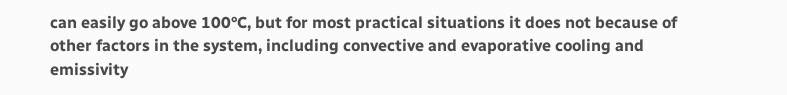can easily go above 100°C, but for most practical situations it does not because of other factors in the system, including convective and evaporative cooling and emissivity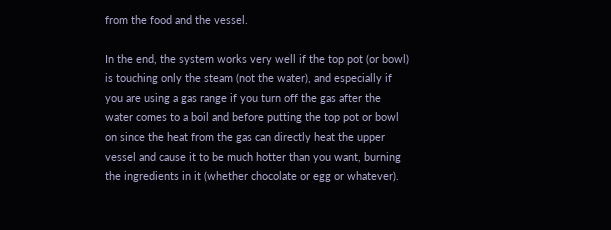from the food and the vessel.

In the end, the system works very well if the top pot (or bowl) is touching only the steam (not the water), and especially if you are using a gas range if you turn off the gas after the water comes to a boil and before putting the top pot or bowl on since the heat from the gas can directly heat the upper vessel and cause it to be much hotter than you want, burning the ingredients in it (whether chocolate or egg or whatever).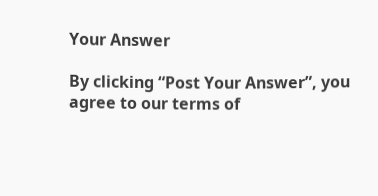Your Answer

By clicking “Post Your Answer”, you agree to our terms of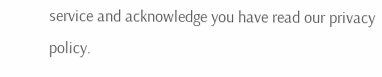service and acknowledge you have read our privacy policy.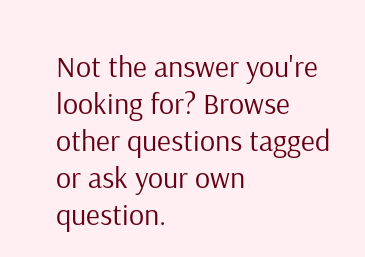Not the answer you're looking for? Browse other questions tagged or ask your own question.